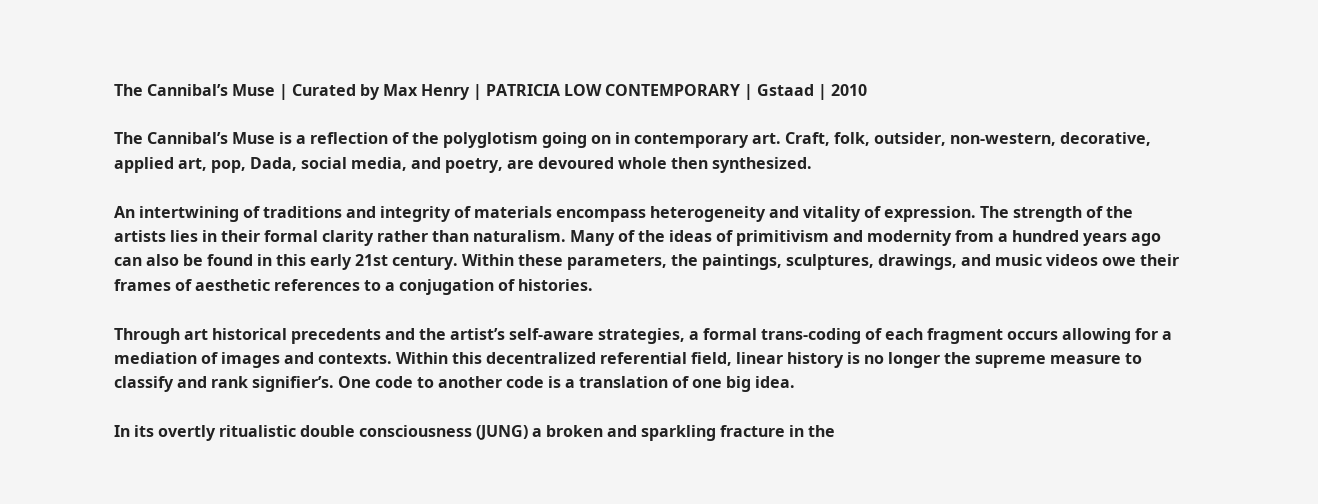The Cannibal’s Muse | Curated by Max Henry | PATRICIA LOW CONTEMPORARY | Gstaad | 2010

The Cannibal’s Muse is a reflection of the polyglotism going on in contemporary art. Craft, folk, outsider, non-western, decorative, applied art, pop, Dada, social media, and poetry, are devoured whole then synthesized.

An intertwining of traditions and integrity of materials encompass heterogeneity and vitality of expression. The strength of the artists lies in their formal clarity rather than naturalism. Many of the ideas of primitivism and modernity from a hundred years ago can also be found in this early 21st century. Within these parameters, the paintings, sculptures, drawings, and music videos owe their frames of aesthetic references to a conjugation of histories.

Through art historical precedents and the artist’s self-aware strategies, a formal trans-coding of each fragment occurs allowing for a mediation of images and contexts. Within this decentralized referential field, linear history is no longer the supreme measure to classify and rank signifier’s. One code to another code is a translation of one big idea.

In its overtly ritualistic double consciousness (JUNG) a broken and sparkling fracture in the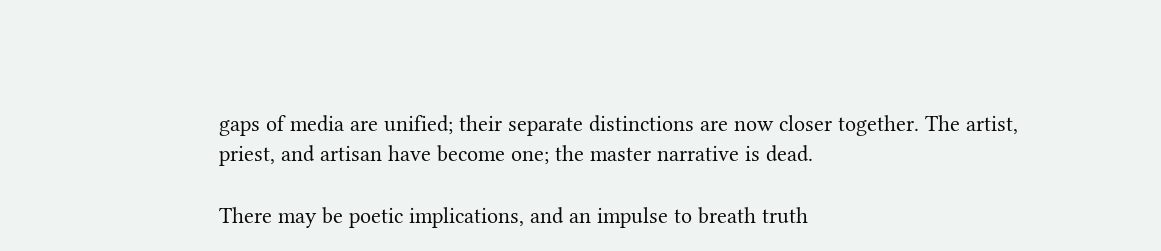gaps of media are unified; their separate distinctions are now closer together. The artist, priest, and artisan have become one; the master narrative is dead.

There may be poetic implications, and an impulse to breath truth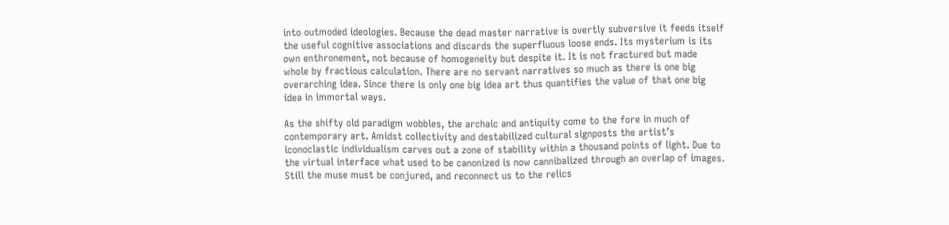into outmoded ideologies. Because the dead master narrative is overtly subversive it feeds itself the useful cognitive associations and discards the superfluous loose ends. Its mysterium is its own enthronement, not because of homogeneity but despite it. It is not fractured but made whole by fractious calculation. There are no servant narratives so much as there is one big overarching idea. Since there is only one big idea art thus quantifies the value of that one big idea in immortal ways.

As the shifty old paradigm wobbles, the archaic and antiquity come to the fore in much of contemporary art. Amidst collectivity and destabilized cultural signposts the artist’s iconoclastic individualism carves out a zone of stability within a thousand points of light. Due to the virtual interface what used to be canonized is now cannibalized through an overlap of images. Still the muse must be conjured, and reconnect us to the relics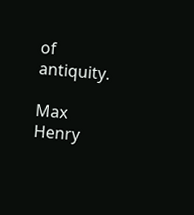of antiquity.

Max Henry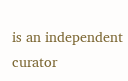is an independent curator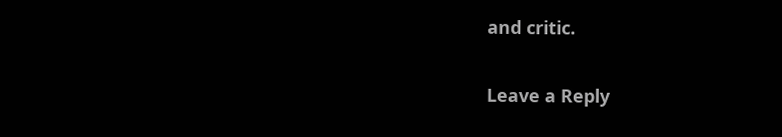and critic.

Leave a Reply